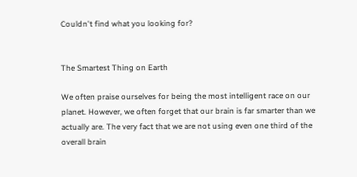Couldn't find what you looking for?


The Smartest Thing on Earth

We often praise ourselves for being the most intelligent race on our planet. However, we often forget that our brain is far smarter than we actually are. The very fact that we are not using even one third of the overall brain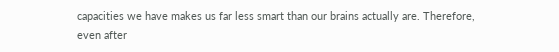capacities we have makes us far less smart than our brains actually are. Therefore, even after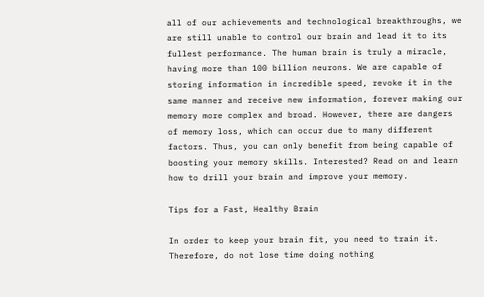all of our achievements and technological breakthroughs, we are still unable to control our brain and lead it to its fullest performance. The human brain is truly a miracle, having more than 100 billion neurons. We are capable of storing information in incredible speed, revoke it in the same manner and receive new information, forever making our memory more complex and broad. However, there are dangers of memory loss, which can occur due to many different factors. Thus, you can only benefit from being capable of boosting your memory skills. Interested? Read on and learn how to drill your brain and improve your memory.

Tips for a Fast, Healthy Brain

In order to keep your brain fit, you need to train it. Therefore, do not lose time doing nothing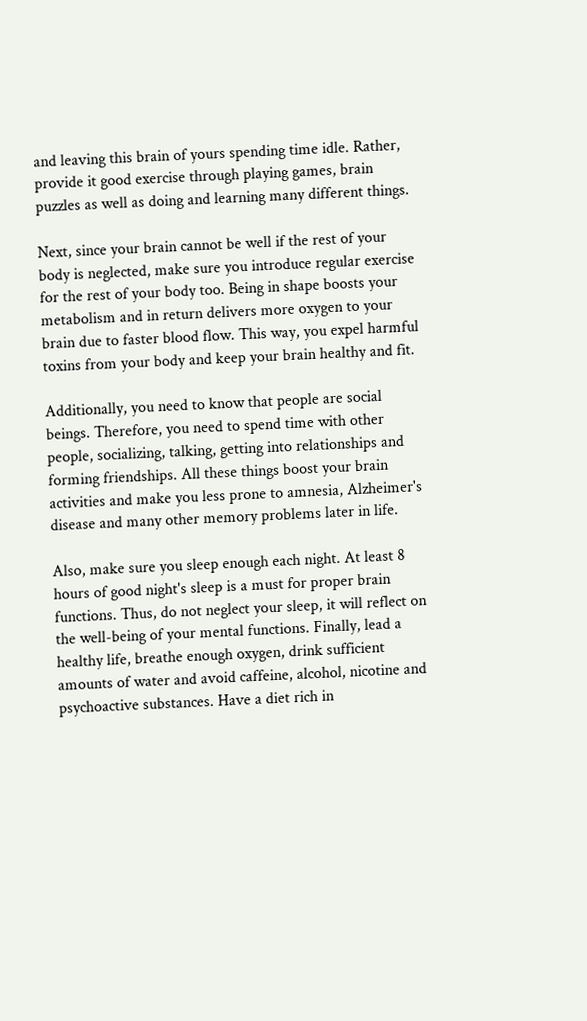and leaving this brain of yours spending time idle. Rather, provide it good exercise through playing games, brain puzzles as well as doing and learning many different things.

Next, since your brain cannot be well if the rest of your body is neglected, make sure you introduce regular exercise for the rest of your body too. Being in shape boosts your metabolism and in return delivers more oxygen to your brain due to faster blood flow. This way, you expel harmful toxins from your body and keep your brain healthy and fit.

Additionally, you need to know that people are social beings. Therefore, you need to spend time with other people, socializing, talking, getting into relationships and forming friendships. All these things boost your brain activities and make you less prone to amnesia, Alzheimer's disease and many other memory problems later in life.

Also, make sure you sleep enough each night. At least 8 hours of good night's sleep is a must for proper brain functions. Thus, do not neglect your sleep, it will reflect on the well-being of your mental functions. Finally, lead a healthy life, breathe enough oxygen, drink sufficient amounts of water and avoid caffeine, alcohol, nicotine and psychoactive substances. Have a diet rich in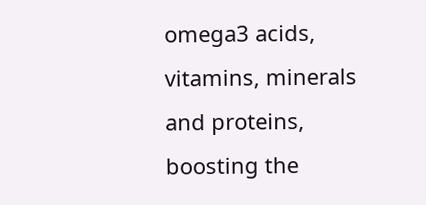omega3 acids, vitamins, minerals and proteins, boosting the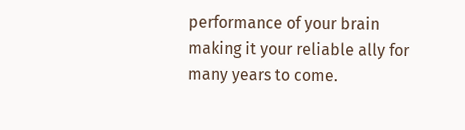performance of your brain making it your reliable ally for many years to come.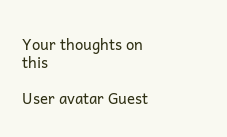Your thoughts on this

User avatar Guest